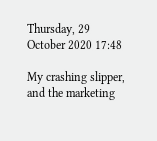Thursday, 29 October 2020 17:48

My crashing slipper, and the marketing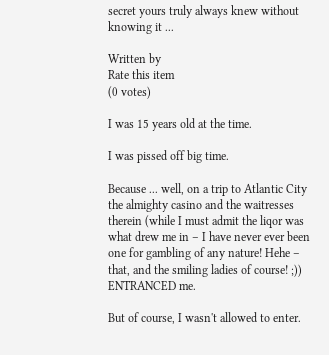secret yours truly always knew without knowing it ...

Written by
Rate this item
(0 votes)

I was 15 years old at the time.

I was pissed off big time.

Because ... well, on a trip to Atlantic City the almighty casino and the waitresses therein (while I must admit the liqor was what drew me in – I have never ever been one for gambling of any nature! Hehe – that, and the smiling ladies of course! ;)) ENTRANCED me.

But of course, I wasn't allowed to enter.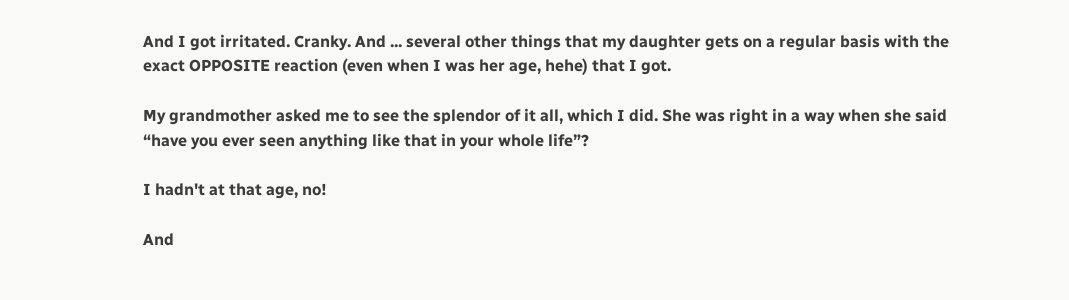And I got irritated. Cranky. And ... several other things that my daughter gets on a regular basis with the exact OPPOSITE reaction (even when I was her age, hehe) that I got.

My grandmother asked me to see the splendor of it all, which I did. She was right in a way when she said “have you ever seen anything like that in your whole life”?

I hadn't at that age, no!

And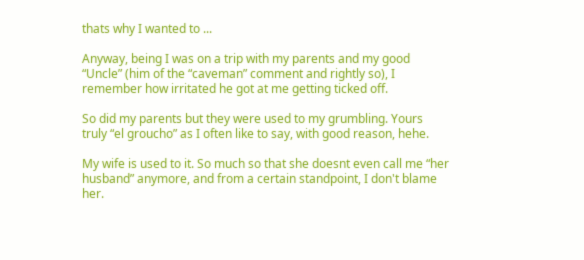thats why I wanted to ...

Anyway, being I was on a trip with my parents and my good “Uncle” (him of the “caveman” comment and rightly so), I remember how irritated he got at me getting ticked off.

So did my parents but they were used to my grumbling. Yours truly “el groucho” as I often like to say, with good reason, hehe.

My wife is used to it. So much so that she doesnt even call me “her husband” anymore, and from a certain standpoint, I don't blame her.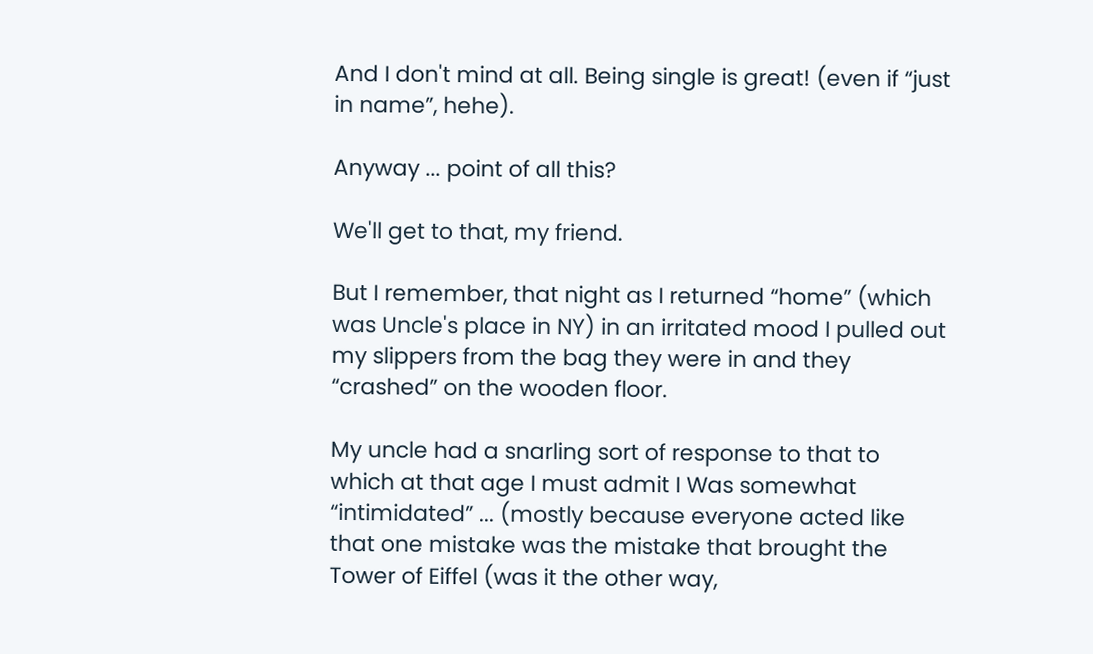And I don't mind at all. Being single is great! (even if “just in name”, hehe).

Anyway ... point of all this?

We'll get to that, my friend.

But I remember, that night as I returned “home” (which was Uncle's place in NY) in an irritated mood I pulled out my slippers from the bag they were in and they “crashed” on the wooden floor.

My uncle had a snarling sort of response to that to which at that age I must admit I Was somewhat “intimidated” ... (mostly because everyone acted like that one mistake was the mistake that brought the Tower of Eiffel (was it the other way,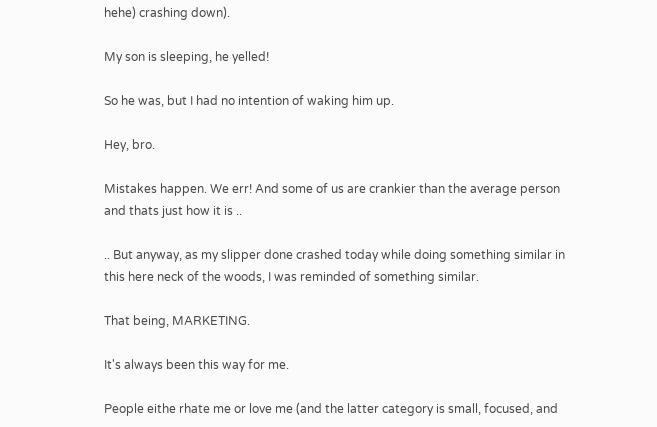hehe) crashing down).

My son is sleeping, he yelled!

So he was, but I had no intention of waking him up.

Hey, bro.

Mistakes happen. We err! And some of us are crankier than the average person and thats just how it is ..

.. But anyway, as my slipper done crashed today while doing something similar in this here neck of the woods, I was reminded of something similar.

That being, MARKETING.

It's always been this way for me.

People eithe rhate me or love me (and the latter category is small, focused, and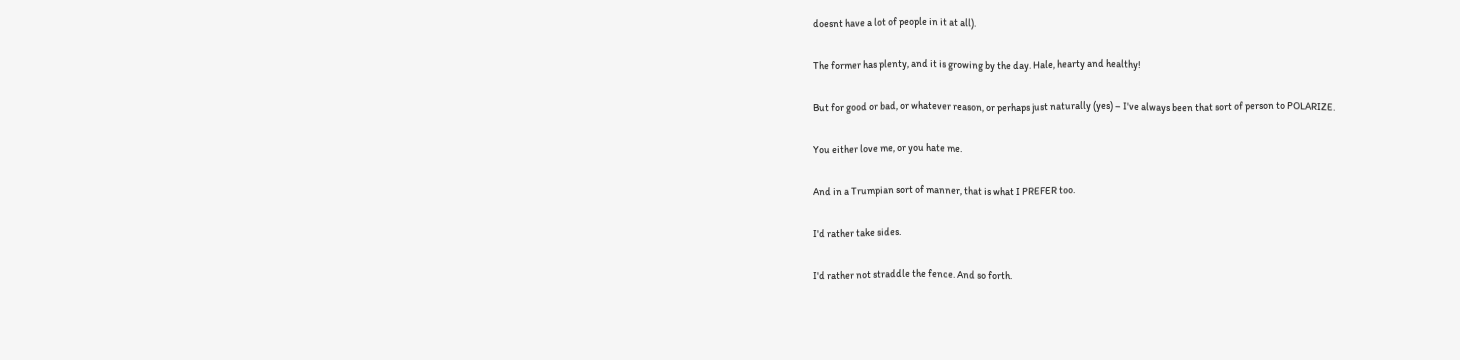doesnt have a lot of people in it at all).

The former has plenty, and it is growing by the day. Hale, hearty and healthy!

But for good or bad, or whatever reason, or perhaps just naturally (yes) – I've always been that sort of person to POLARIZE.

You either love me, or you hate me.

And in a Trumpian sort of manner, that is what I PREFER too.

I'd rather take sides.

I'd rather not straddle the fence. And so forth.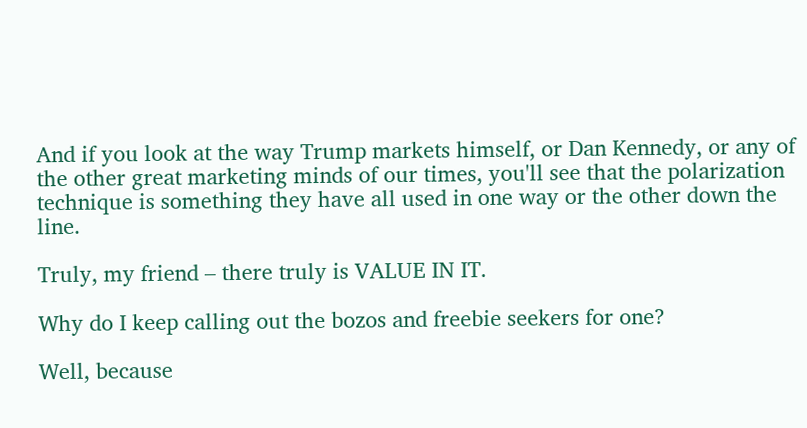And if you look at the way Trump markets himself, or Dan Kennedy, or any of the other great marketing minds of our times, you'll see that the polarization technique is something they have all used in one way or the other down the line.

Truly, my friend – there truly is VALUE IN IT.

Why do I keep calling out the bozos and freebie seekers for one?

Well, because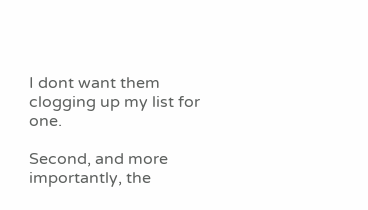I dont want them clogging up my list for one.

Second, and more importantly, the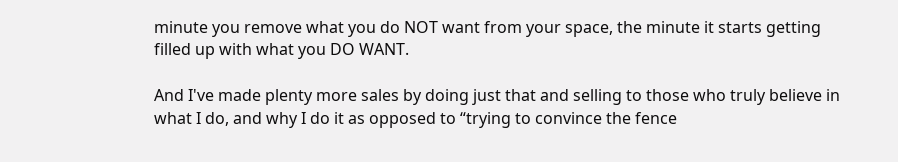minute you remove what you do NOT want from your space, the minute it starts getting filled up with what you DO WANT.

And I've made plenty more sales by doing just that and selling to those who truly believe in what I do, and why I do it as opposed to “trying to convince the fence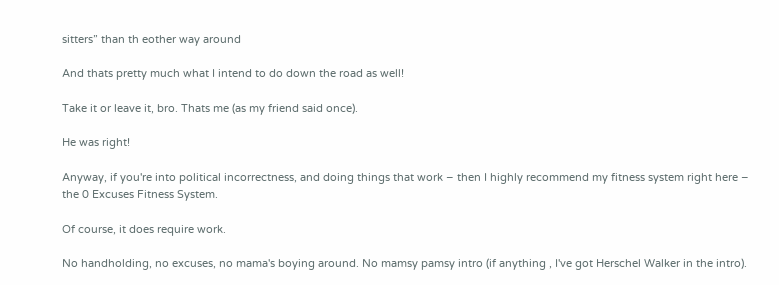sitters” than th eother way around

And thats pretty much what I intend to do down the road as well!

Take it or leave it, bro. Thats me (as my friend said once).

He was right!

Anyway, if you're into political incorrectness, and doing things that work – then I highly recommend my fitness system right here – the 0 Excuses Fitness System.

Of course, it does require work.

No handholding, no excuses, no mama's boying around. No mamsy pamsy intro (if anything , I've got Herschel Walker in the intro).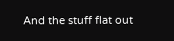And the stuff flat out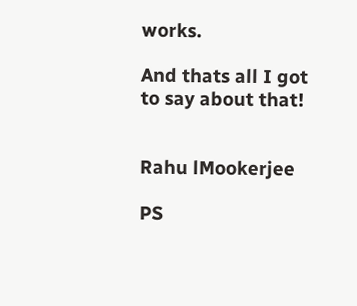works.

And thats all I got to say about that!


Rahu lMookerjee

PS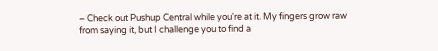– Check out Pushup Central while you're at it. My fingers grow raw from saying it, but I challenge you to find a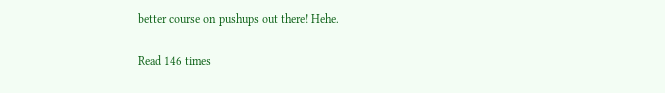better course on pushups out there! Hehe.

Read 146 times